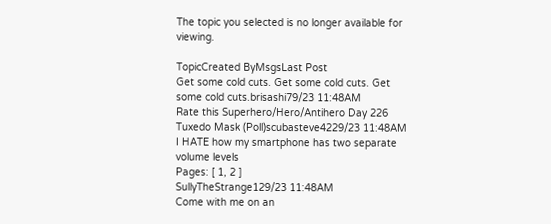The topic you selected is no longer available for viewing.

TopicCreated ByMsgsLast Post
Get some cold cuts. Get some cold cuts. Get some cold cuts.brisashi79/23 11:48AM
Rate this Superhero/Hero/Antihero Day 226 Tuxedo Mask (Poll)scubasteve4229/23 11:48AM
I HATE how my smartphone has two separate volume levels
Pages: [ 1, 2 ]
SullyTheStrange129/23 11:48AM
Come with me on an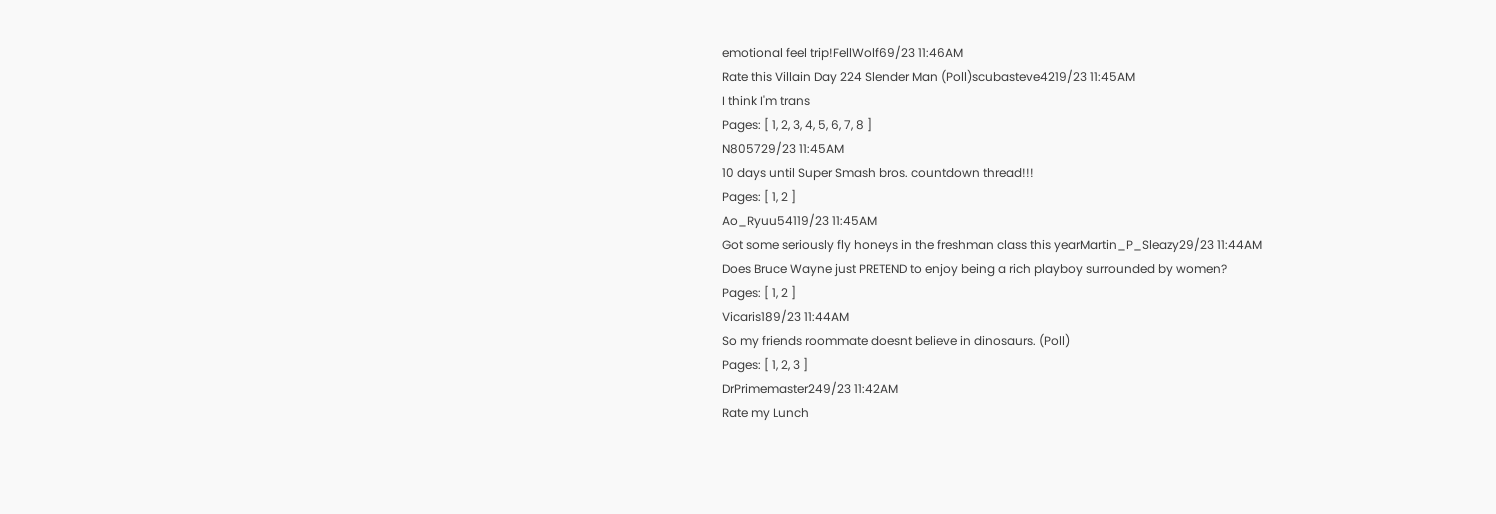emotional feel trip!FellWolf69/23 11:46AM
Rate this Villain Day 224 Slender Man (Poll)scubasteve4219/23 11:45AM
I think I'm trans
Pages: [ 1, 2, 3, 4, 5, 6, 7, 8 ]
N805729/23 11:45AM
10 days until Super Smash bros. countdown thread!!!
Pages: [ 1, 2 ]
Ao_Ryuu54119/23 11:45AM
Got some seriously fly honeys in the freshman class this yearMartin_P_Sleazy29/23 11:44AM
Does Bruce Wayne just PRETEND to enjoy being a rich playboy surrounded by women?
Pages: [ 1, 2 ]
Vicaris189/23 11:44AM
So my friends roommate doesnt believe in dinosaurs. (Poll)
Pages: [ 1, 2, 3 ]
DrPrimemaster249/23 11:42AM
Rate my Lunch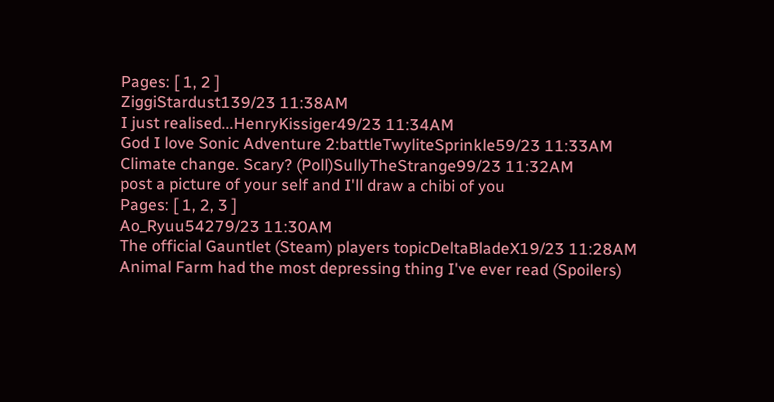Pages: [ 1, 2 ]
ZiggiStardust139/23 11:38AM
I just realised...HenryKissiger49/23 11:34AM
God I love Sonic Adventure 2:battleTwyliteSprinkle59/23 11:33AM
Climate change. Scary? (Poll)SullyTheStrange99/23 11:32AM
post a picture of your self and I'll draw a chibi of you
Pages: [ 1, 2, 3 ]
Ao_Ryuu54279/23 11:30AM
The official Gauntlet (Steam) players topicDeltaBladeX19/23 11:28AM
Animal Farm had the most depressing thing I've ever read (Spoilers)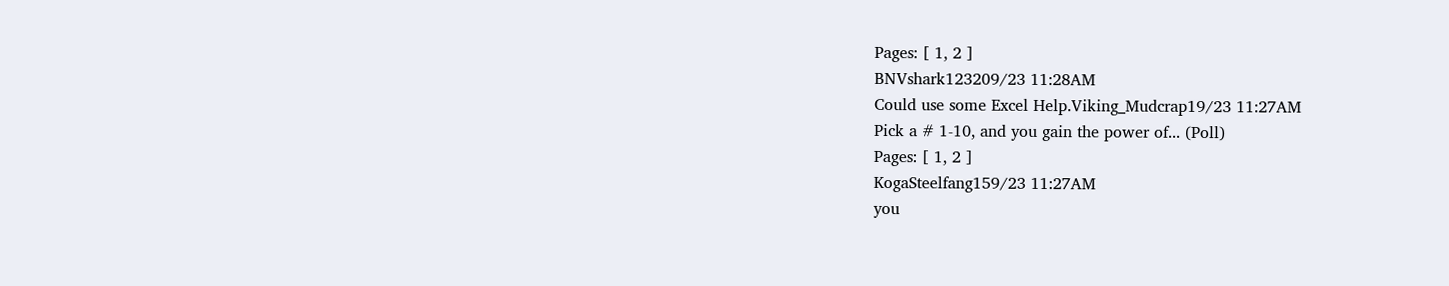Pages: [ 1, 2 ]
BNVshark123209/23 11:28AM
Could use some Excel Help.Viking_Mudcrap19/23 11:27AM
Pick a # 1-10, and you gain the power of... (Poll)
Pages: [ 1, 2 ]
KogaSteelfang159/23 11:27AM
you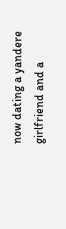now dating a yandere girlfriend and a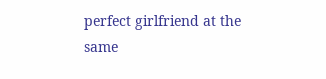perfect girlfriend at the same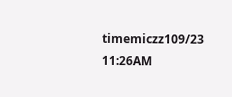timemiczz109/23 11:26AM